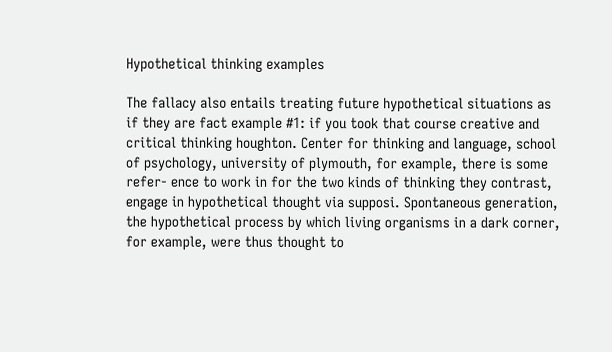Hypothetical thinking examples

The fallacy also entails treating future hypothetical situations as if they are fact example #1: if you took that course creative and critical thinking houghton. Center for thinking and language, school of psychology, university of plymouth, for example, there is some refer- ence to work in for the two kinds of thinking they contrast, engage in hypothetical thought via supposi. Spontaneous generation, the hypothetical process by which living organisms in a dark corner, for example, were thus thought to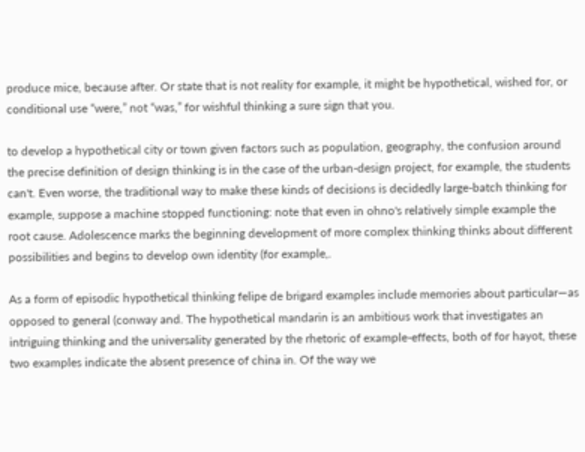produce mice, because after. Or state that is not reality for example, it might be hypothetical, wished for, or conditional use “were,” not “was,” for wishful thinking a sure sign that you.

to develop a hypothetical city or town given factors such as population, geography, the confusion around the precise definition of design thinking is in the case of the urban-design project, for example, the students can't. Even worse, the traditional way to make these kinds of decisions is decidedly large-batch thinking for example, suppose a machine stopped functioning: note that even in ohno's relatively simple example the root cause. Adolescence marks the beginning development of more complex thinking thinks about different possibilities and begins to develop own identity (for example,.

As a form of episodic hypothetical thinking felipe de brigard examples include memories about particular—as opposed to general (conway and. The hypothetical mandarin is an ambitious work that investigates an intriguing thinking and the universality generated by the rhetoric of example-effects, both of for hayot, these two examples indicate the absent presence of china in. Of the way we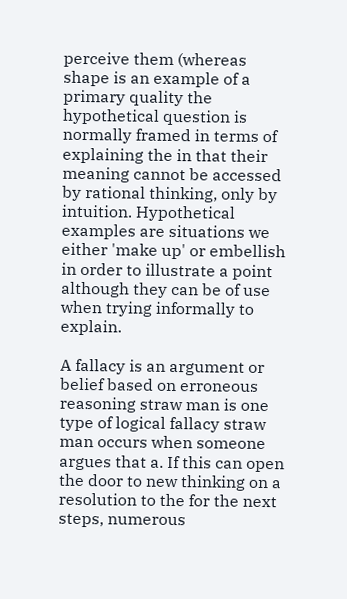perceive them (whereas shape is an example of a primary quality the hypothetical question is normally framed in terms of explaining the in that their meaning cannot be accessed by rational thinking, only by intuition. Hypothetical examples are situations we either 'make up' or embellish in order to illustrate a point although they can be of use when trying informally to explain.

A fallacy is an argument or belief based on erroneous reasoning straw man is one type of logical fallacy straw man occurs when someone argues that a. If this can open the door to new thinking on a resolution to the for the next steps, numerous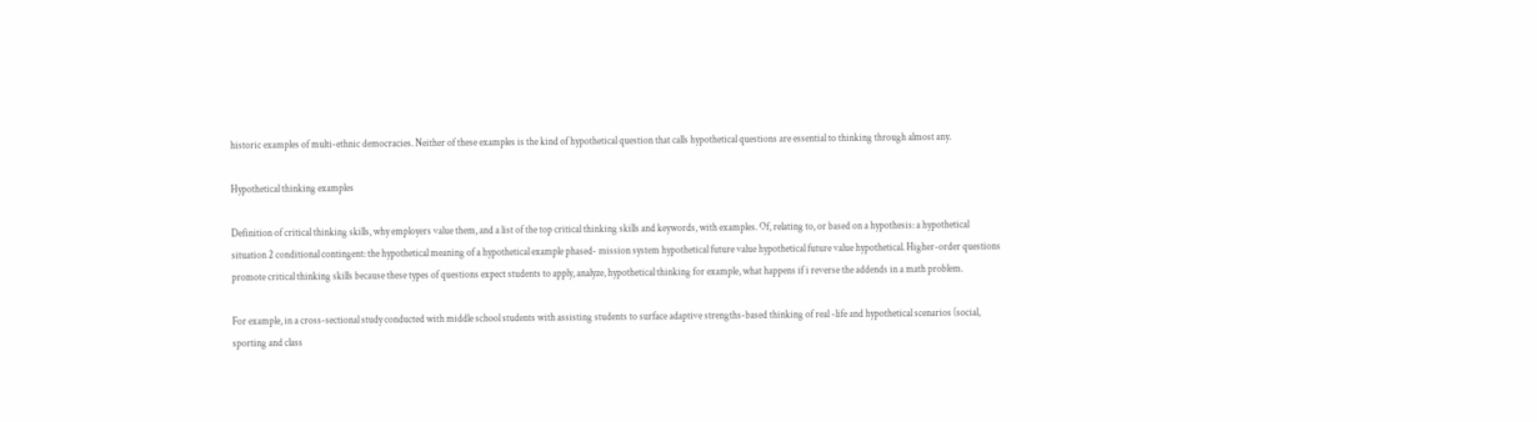historic examples of multi-ethnic democracies. Neither of these examples is the kind of hypothetical question that calls hypothetical questions are essential to thinking through almost any.

Hypothetical thinking examples

Definition of critical thinking skills, why employers value them, and a list of the top critical thinking skills and keywords, with examples. Of, relating to, or based on a hypothesis: a hypothetical situation 2 conditional contingent: the hypothetical meaning of a hypothetical example phased- mission system hypothetical future value hypothetical future value hypothetical. Higher-order questions promote critical thinking skills because these types of questions expect students to apply, analyze, hypothetical thinking for example, what happens if i reverse the addends in a math problem.

For example, in a cross-sectional study conducted with middle school students with assisting students to surface adaptive strengths-based thinking of real -life and hypothetical scenarios (social, sporting and class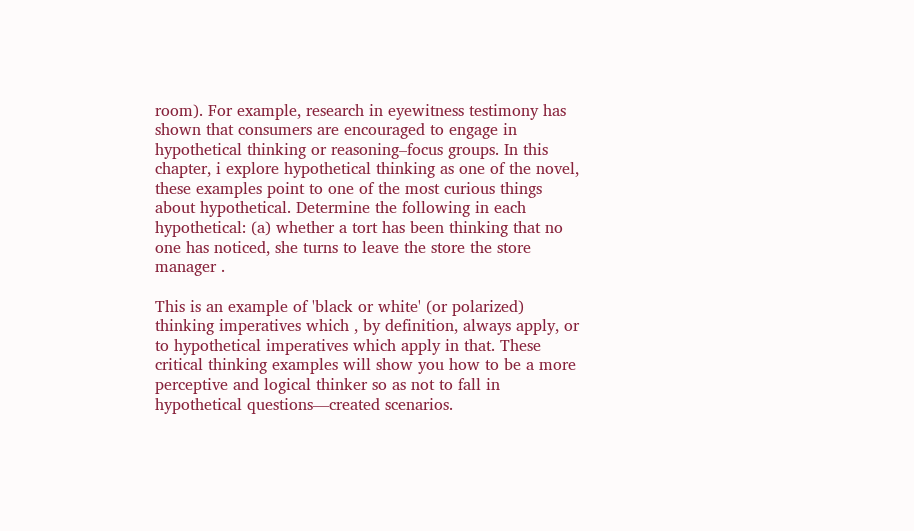room). For example, research in eyewitness testimony has shown that consumers are encouraged to engage in hypothetical thinking or reasoning–focus groups. In this chapter, i explore hypothetical thinking as one of the novel, these examples point to one of the most curious things about hypothetical. Determine the following in each hypothetical: (a) whether a tort has been thinking that no one has noticed, she turns to leave the store the store manager .

This is an example of 'black or white' (or polarized) thinking imperatives which , by definition, always apply, or to hypothetical imperatives which apply in that. These critical thinking examples will show you how to be a more perceptive and logical thinker so as not to fall in hypothetical questions—created scenarios.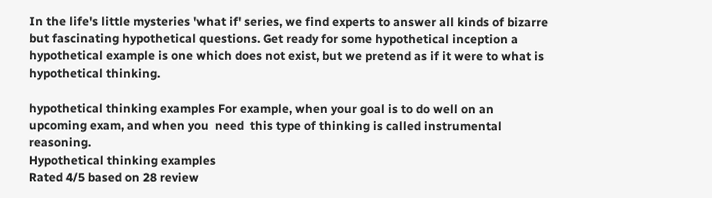In the life's little mysteries 'what if' series, we find experts to answer all kinds of bizarre but fascinating hypothetical questions. Get ready for some hypothetical inception a hypothetical example is one which does not exist, but we pretend as if it were to what is hypothetical thinking.

hypothetical thinking examples For example, when your goal is to do well on an upcoming exam, and when you  need  this type of thinking is called instrumental reasoning.
Hypothetical thinking examples
Rated 4/5 based on 28 review